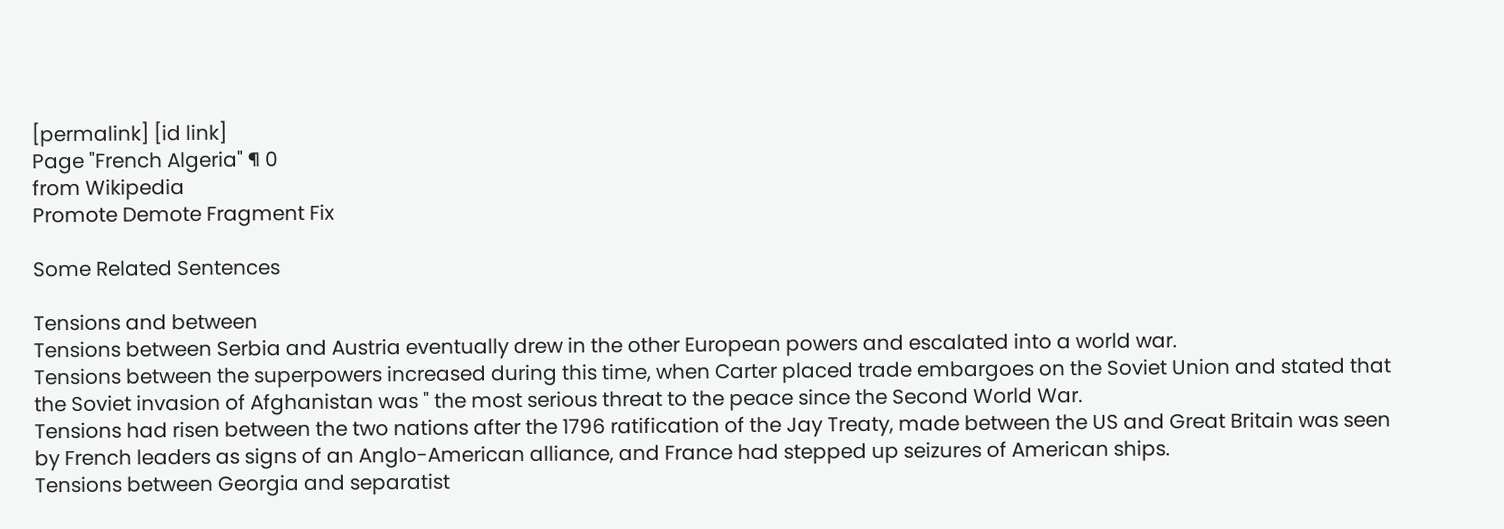[permalink] [id link]
Page "French Algeria" ¶ 0
from Wikipedia
Promote Demote Fragment Fix

Some Related Sentences

Tensions and between
Tensions between Serbia and Austria eventually drew in the other European powers and escalated into a world war.
Tensions between the superpowers increased during this time, when Carter placed trade embargoes on the Soviet Union and stated that the Soviet invasion of Afghanistan was " the most serious threat to the peace since the Second World War.
Tensions had risen between the two nations after the 1796 ratification of the Jay Treaty, made between the US and Great Britain was seen by French leaders as signs of an Anglo-American alliance, and France had stepped up seizures of American ships.
Tensions between Georgia and separatist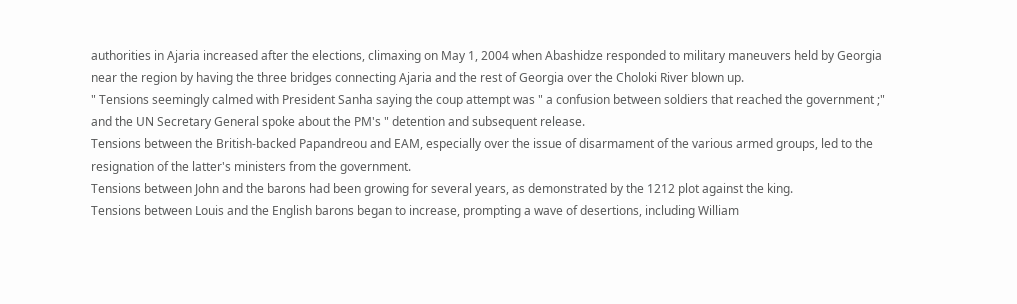authorities in Ajaria increased after the elections, climaxing on May 1, 2004 when Abashidze responded to military maneuvers held by Georgia near the region by having the three bridges connecting Ajaria and the rest of Georgia over the Choloki River blown up.
" Tensions seemingly calmed with President Sanha saying the coup attempt was " a confusion between soldiers that reached the government ;" and the UN Secretary General spoke about the PM's " detention and subsequent release.
Tensions between the British-backed Papandreou and EAM, especially over the issue of disarmament of the various armed groups, led to the resignation of the latter's ministers from the government.
Tensions between John and the barons had been growing for several years, as demonstrated by the 1212 plot against the king.
Tensions between Louis and the English barons began to increase, prompting a wave of desertions, including William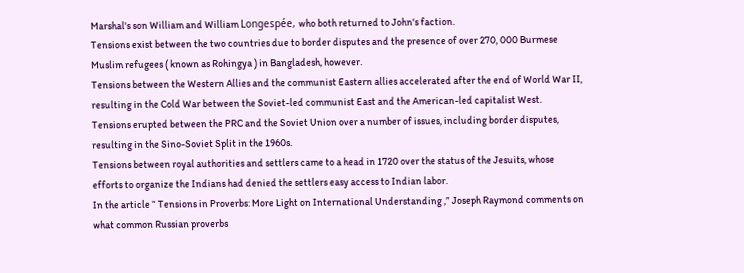Marshal's son William and William Longespée, who both returned to John's faction.
Tensions exist between the two countries due to border disputes and the presence of over 270, 000 Burmese Muslim refugees ( known as Rohingya ) in Bangladesh, however.
Tensions between the Western Allies and the communist Eastern allies accelerated after the end of World War II, resulting in the Cold War between the Soviet-led communist East and the American-led capitalist West.
Tensions erupted between the PRC and the Soviet Union over a number of issues, including border disputes, resulting in the Sino-Soviet Split in the 1960s.
Tensions between royal authorities and settlers came to a head in 1720 over the status of the Jesuits, whose efforts to organize the Indians had denied the settlers easy access to Indian labor.
In the article “ Tensions in Proverbs: More Light on International Understanding ,” Joseph Raymond comments on what common Russian proverbs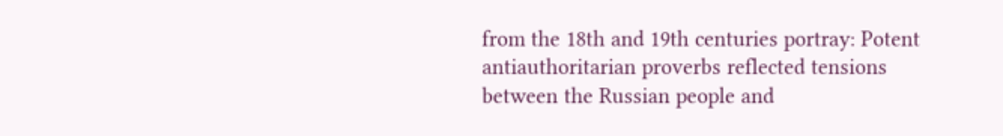from the 18th and 19th centuries portray: Potent antiauthoritarian proverbs reflected tensions between the Russian people and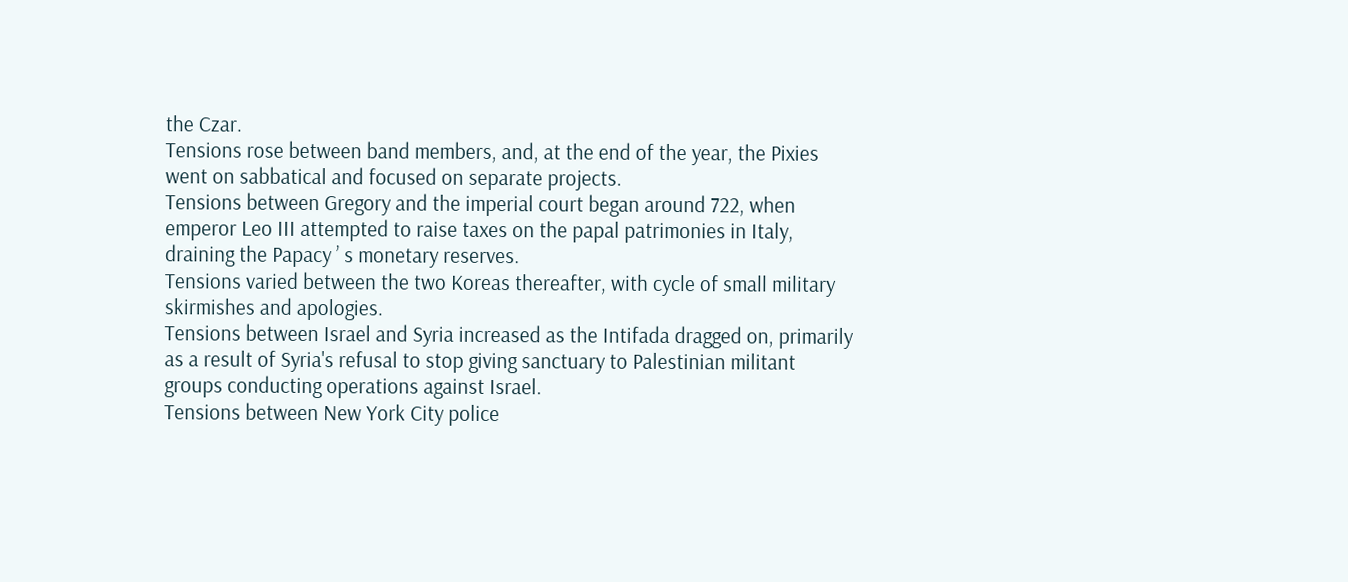the Czar.
Tensions rose between band members, and, at the end of the year, the Pixies went on sabbatical and focused on separate projects.
Tensions between Gregory and the imperial court began around 722, when emperor Leo III attempted to raise taxes on the papal patrimonies in Italy, draining the Papacy ’ s monetary reserves.
Tensions varied between the two Koreas thereafter, with cycle of small military skirmishes and apologies.
Tensions between Israel and Syria increased as the Intifada dragged on, primarily as a result of Syria's refusal to stop giving sanctuary to Palestinian militant groups conducting operations against Israel.
Tensions between New York City police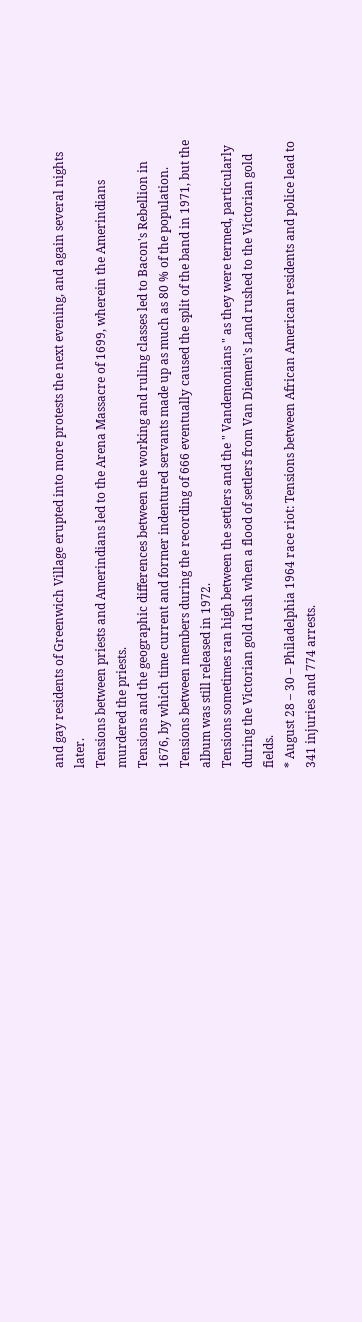and gay residents of Greenwich Village erupted into more protests the next evening, and again several nights later.
Tensions between priests and Amerindians led to the Arena Massacre of 1699, wherein the Amerindians murdered the priests.
Tensions and the geographic differences between the working and ruling classes led to Bacon's Rebellion in 1676, by which time current and former indentured servants made up as much as 80 % of the population.
Tensions between members during the recording of 666 eventually caused the split of the band in 1971, but the album was still released in 1972.
Tensions sometimes ran high between the settlers and the " Vandemonians " as they were termed, particularly during the Victorian gold rush when a flood of settlers from Van Diemen's Land rushed to the Victorian gold fields.
* August 28 – 30 – Philadelphia 1964 race riot: Tensions between African American residents and police lead to 341 injuries and 774 arrests.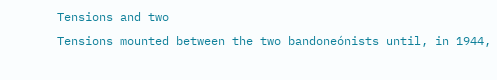Tensions and two
Tensions mounted between the two bandoneónists until, in 1944,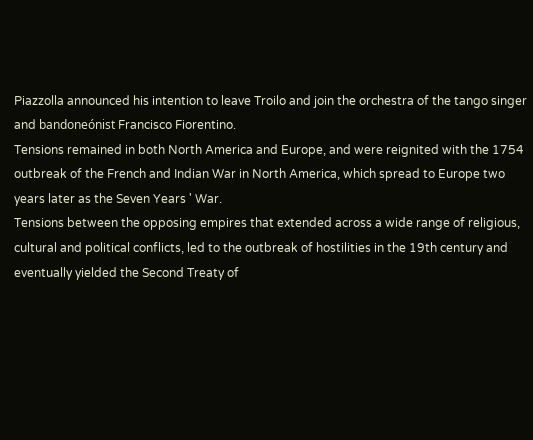Piazzolla announced his intention to leave Troilo and join the orchestra of the tango singer and bandoneónist Francisco Fiorentino.
Tensions remained in both North America and Europe, and were reignited with the 1754 outbreak of the French and Indian War in North America, which spread to Europe two years later as the Seven Years ' War.
Tensions between the opposing empires that extended across a wide range of religious, cultural and political conflicts, led to the outbreak of hostilities in the 19th century and eventually yielded the Second Treaty of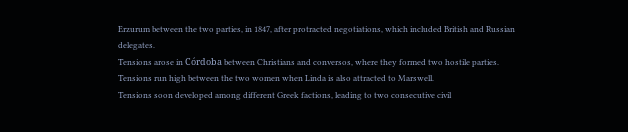Erzurum between the two parties, in 1847, after protracted negotiations, which included British and Russian delegates.
Tensions arose in Córdoba between Christians and conversos, where they formed two hostile parties.
Tensions run high between the two women when Linda is also attracted to Marswell.
Tensions soon developed among different Greek factions, leading to two consecutive civil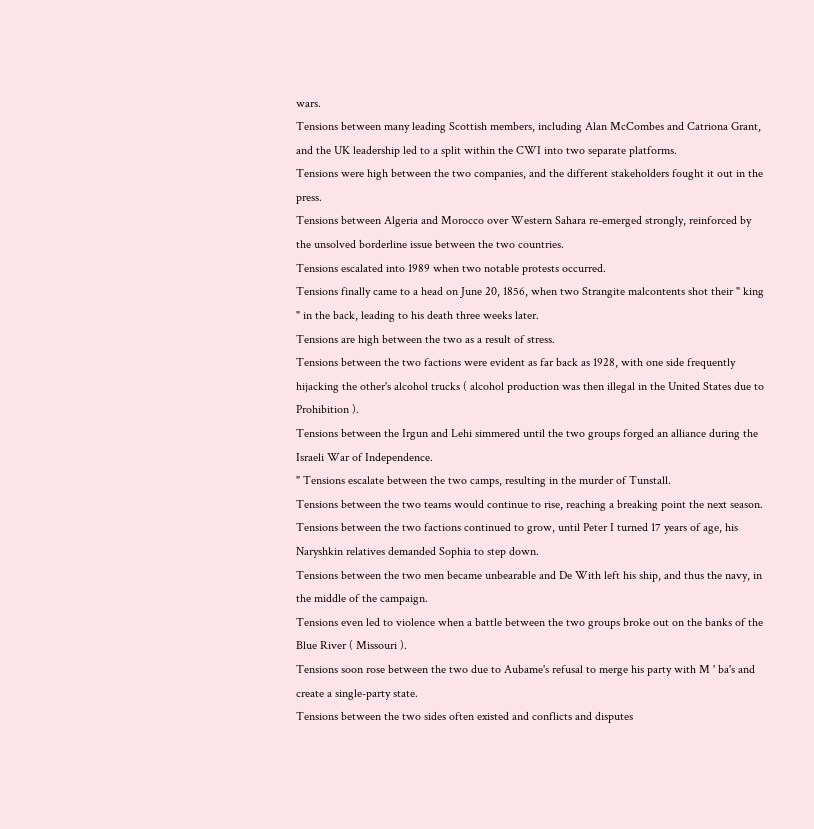wars.
Tensions between many leading Scottish members, including Alan McCombes and Catriona Grant, and the UK leadership led to a split within the CWI into two separate platforms.
Tensions were high between the two companies, and the different stakeholders fought it out in the press.
Tensions between Algeria and Morocco over Western Sahara re-emerged strongly, reinforced by the unsolved borderline issue between the two countries.
Tensions escalated into 1989 when two notable protests occurred.
Tensions finally came to a head on June 20, 1856, when two Strangite malcontents shot their " king " in the back, leading to his death three weeks later.
Tensions are high between the two as a result of stress.
Tensions between the two factions were evident as far back as 1928, with one side frequently hijacking the other's alcohol trucks ( alcohol production was then illegal in the United States due to Prohibition ).
Tensions between the Irgun and Lehi simmered until the two groups forged an alliance during the Israeli War of Independence.
" Tensions escalate between the two camps, resulting in the murder of Tunstall.
Tensions between the two teams would continue to rise, reaching a breaking point the next season.
Tensions between the two factions continued to grow, until Peter I turned 17 years of age, his Naryshkin relatives demanded Sophia to step down.
Tensions between the two men became unbearable and De With left his ship, and thus the navy, in the middle of the campaign.
Tensions even led to violence when a battle between the two groups broke out on the banks of the Blue River ( Missouri ).
Tensions soon rose between the two due to Aubame's refusal to merge his party with M ' ba's and create a single-party state.
Tensions between the two sides often existed and conflicts and disputes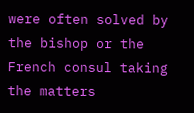were often solved by the bishop or the French consul taking the matters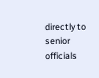directly to senior officials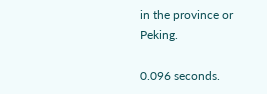in the province or Peking.

0.096 seconds.